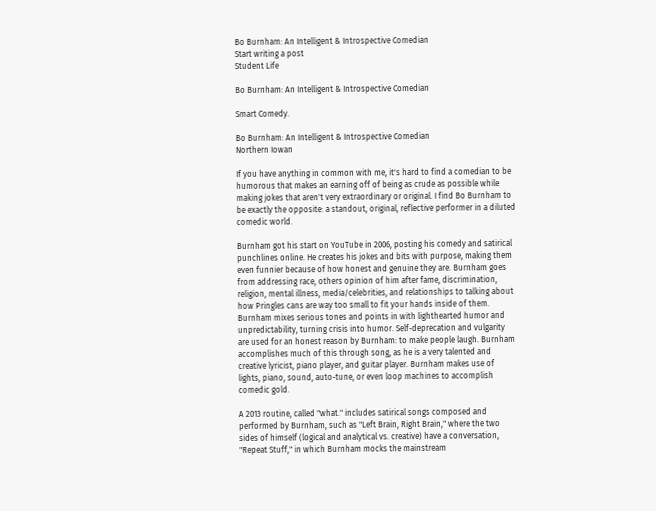Bo Burnham: An Intelligent & Introspective Comedian
Start writing a post
Student Life

Bo Burnham: An Intelligent & Introspective Comedian

Smart Comedy.

Bo Burnham: An Intelligent & Introspective Comedian
Northern Iowan

If you have anything in common with me, it's hard to find a comedian to be humorous that makes an earning off of being as crude as possible while making jokes that aren't very extraordinary or original. I find Bo Burnham to be exactly the opposite: a standout, original, reflective performer in a diluted comedic world.

Burnham got his start on YouTube in 2006, posting his comedy and satirical punchlines online. He creates his jokes and bits with purpose, making them even funnier because of how honest and genuine they are. Burnham goes from addressing race, others opinion of him after fame, discrimination, religion, mental illness, media/celebrities, and relationships to talking about how Pringles cans are way too small to fit your hands inside of them. Burnham mixes serious tones and points in with lighthearted humor and unpredictability, turning crisis into humor. Self-deprecation and vulgarity are used for an honest reason by Burnham: to make people laugh. Burnham accomplishes much of this through song, as he is a very talented and creative lyricist, piano player, and guitar player. Burnham makes use of lights, piano, sound, auto-tune, or even loop machines to accomplish comedic gold.

A 2013 routine, called "what." includes satirical songs composed and performed by Burnham, such as "Left Brain, Right Brain," where the two sides of himself (logical and analytical vs. creative) have a conversation, "Repeat Stuff," in which Burnham mocks the mainstream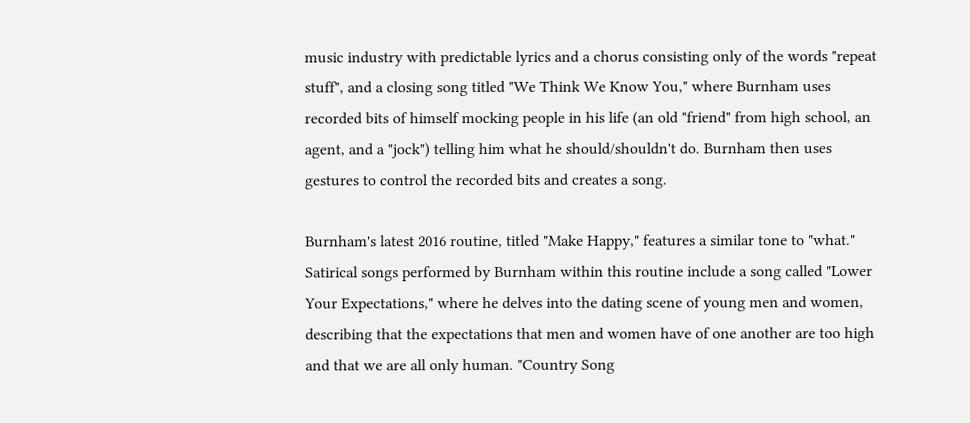music industry with predictable lyrics and a chorus consisting only of the words "repeat stuff", and a closing song titled "We Think We Know You," where Burnham uses recorded bits of himself mocking people in his life (an old "friend" from high school, an agent, and a "jock") telling him what he should/shouldn't do. Burnham then uses gestures to control the recorded bits and creates a song.

Burnham's latest 2016 routine, titled "Make Happy," features a similar tone to "what." Satirical songs performed by Burnham within this routine include a song called "Lower Your Expectations," where he delves into the dating scene of young men and women, describing that the expectations that men and women have of one another are too high and that we are all only human. "Country Song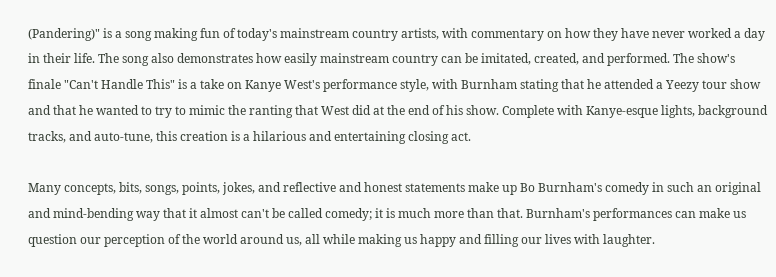(Pandering)" is a song making fun of today's mainstream country artists, with commentary on how they have never worked a day in their life. The song also demonstrates how easily mainstream country can be imitated, created, and performed. The show's finale "Can't Handle This" is a take on Kanye West's performance style, with Burnham stating that he attended a Yeezy tour show and that he wanted to try to mimic the ranting that West did at the end of his show. Complete with Kanye-esque lights, background tracks, and auto-tune, this creation is a hilarious and entertaining closing act.

Many concepts, bits, songs, points, jokes, and reflective and honest statements make up Bo Burnham's comedy in such an original and mind-bending way that it almost can't be called comedy; it is much more than that. Burnham's performances can make us question our perception of the world around us, all while making us happy and filling our lives with laughter.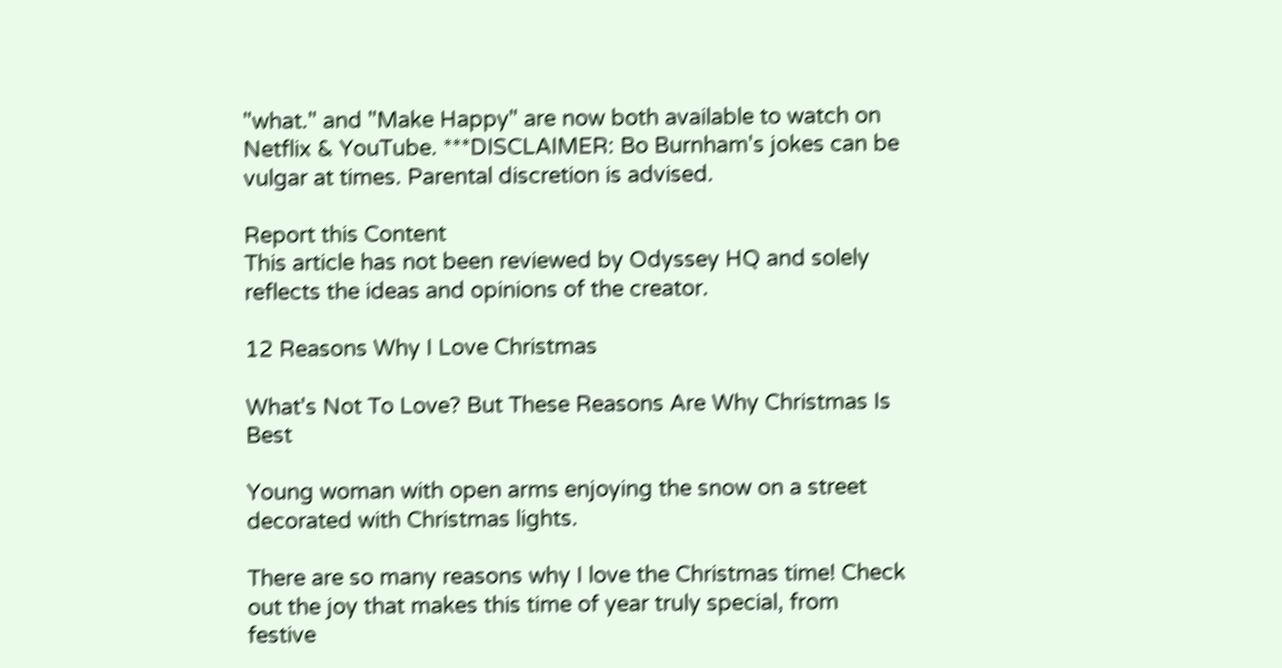"what." and "Make Happy" are now both available to watch on Netflix & YouTube. ***DISCLAIMER: Bo Burnham's jokes can be vulgar at times. Parental discretion is advised.

Report this Content
This article has not been reviewed by Odyssey HQ and solely reflects the ideas and opinions of the creator.

12 Reasons Why I Love Christmas

What's Not To Love? But These Reasons Are Why Christmas Is Best

Young woman with open arms enjoying the snow on a street decorated with Christmas lights.

There are so many reasons why I love the Christmas time! Check out the joy that makes this time of year truly special, from festive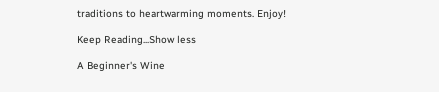traditions to heartwarming moments. Enjoy!

Keep Reading...Show less

A Beginner's Wine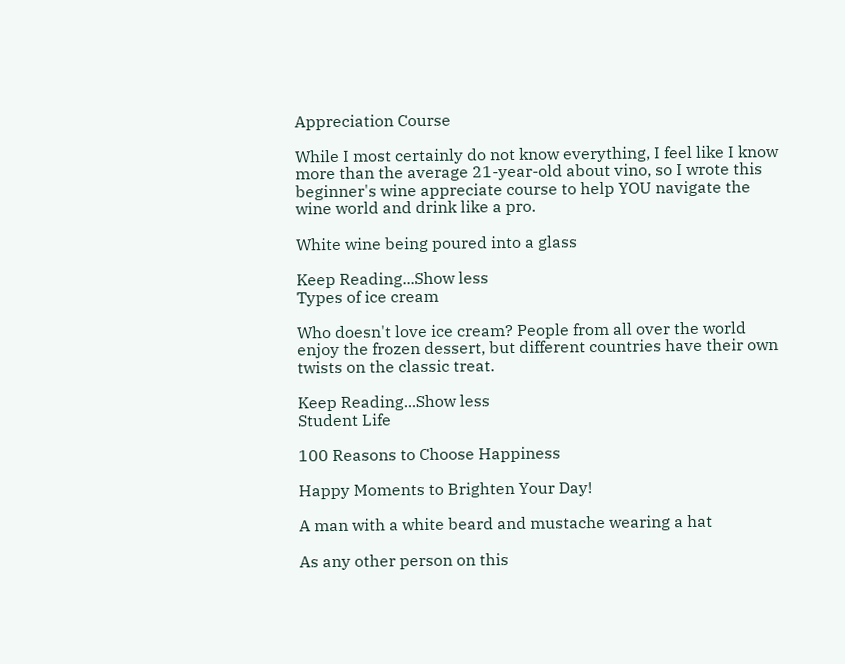Appreciation Course

While I most certainly do not know everything, I feel like I know more than the average 21-year-old about vino, so I wrote this beginner's wine appreciate course to help YOU navigate the wine world and drink like a pro.

White wine being poured into a glass

Keep Reading...Show less
Types of ice cream

Who doesn't love ice cream? People from all over the world enjoy the frozen dessert, but different countries have their own twists on the classic treat.

Keep Reading...Show less
Student Life

100 Reasons to Choose Happiness

Happy Moments to Brighten Your Day!

A man with a white beard and mustache wearing a hat

As any other person on this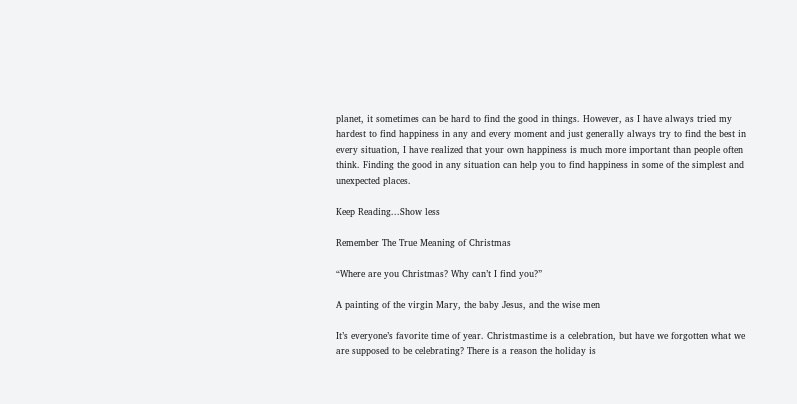planet, it sometimes can be hard to find the good in things. However, as I have always tried my hardest to find happiness in any and every moment and just generally always try to find the best in every situation, I have realized that your own happiness is much more important than people often think. Finding the good in any situation can help you to find happiness in some of the simplest and unexpected places.

Keep Reading...Show less

Remember The True Meaning of Christmas

“Where are you Christmas? Why can’t I find you?”

A painting of the virgin Mary, the baby Jesus, and the wise men

It’s everyone’s favorite time of year. Christmastime is a celebration, but have we forgotten what we are supposed to be celebrating? There is a reason the holiday is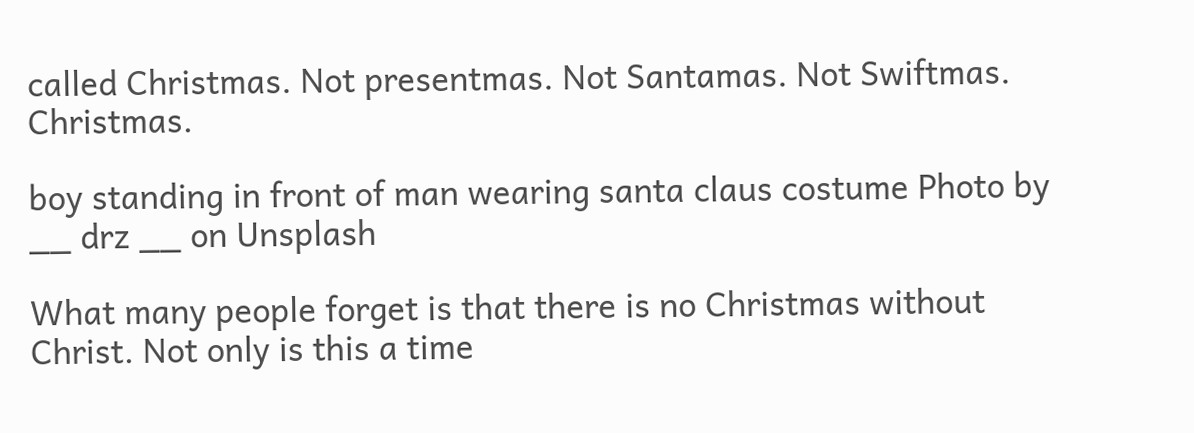called Christmas. Not presentmas. Not Santamas. Not Swiftmas. Christmas.

boy standing in front of man wearing santa claus costume Photo by __ drz __ on Unsplash

What many people forget is that there is no Christmas without Christ. Not only is this a time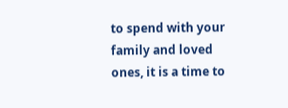to spend with your family and loved ones, it is a time to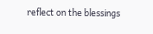reflect on the blessings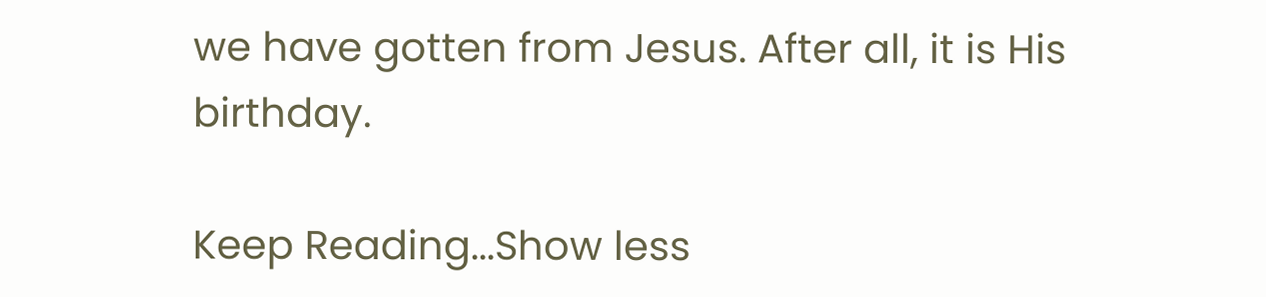we have gotten from Jesus. After all, it is His birthday.

Keep Reading...Show less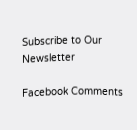Subscribe to Our Newsletter

Facebook Comments